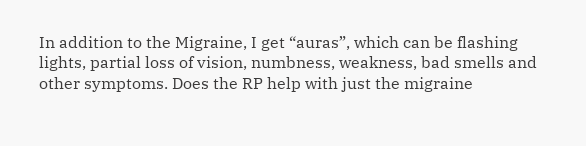In addition to the Migraine, I get “auras”, which can be flashing lights, partial loss of vision, numbness, weakness, bad smells and other symptoms. Does the RP help with just the migraine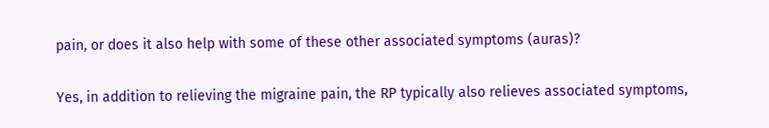pain, or does it also help with some of these other associated symptoms (auras)?

Yes, in addition to relieving the migraine pain, the RP typically also relieves associated symptoms,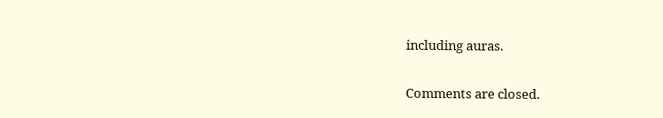including auras.

Comments are closed.